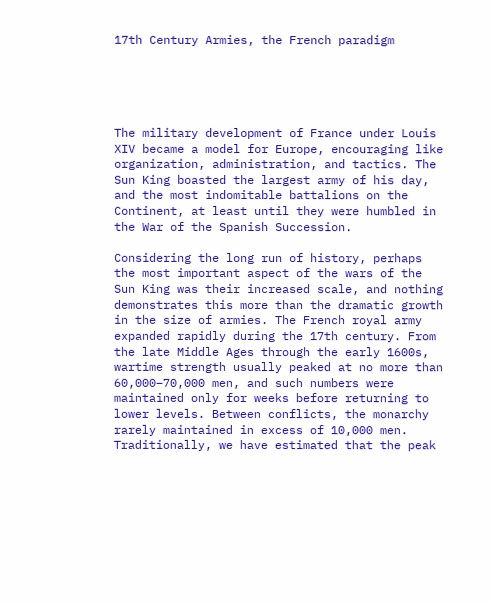17th Century Armies, the French paradigm





The military development of France under Louis XIV became a model for Europe, encouraging like organization, administration, and tactics. The Sun King boasted the largest army of his day, and the most indomitable battalions on the Continent, at least until they were humbled in the War of the Spanish Succession.

Considering the long run of history, perhaps the most important aspect of the wars of the Sun King was their increased scale, and nothing demonstrates this more than the dramatic growth in the size of armies. The French royal army expanded rapidly during the 17th century. From the late Middle Ages through the early 1600s, wartime strength usually peaked at no more than 60,000–70,000 men, and such numbers were maintained only for weeks before returning to lower levels. Between conflicts, the monarchy rarely maintained in excess of 10,000 men. Traditionally, we have estimated that the peak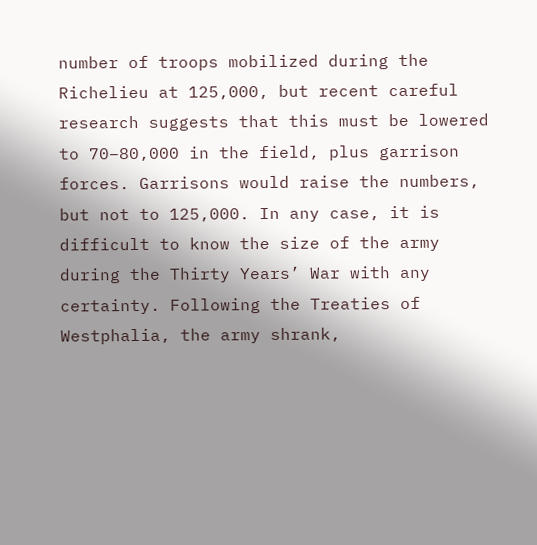number of troops mobilized during the Richelieu at 125,000, but recent careful research suggests that this must be lowered to 70–80,000 in the field, plus garrison forces. Garrisons would raise the numbers, but not to 125,000. In any case, it is difficult to know the size of the army during the Thirty Years’ War with any certainty. Following the Treaties of Westphalia, the army shrank,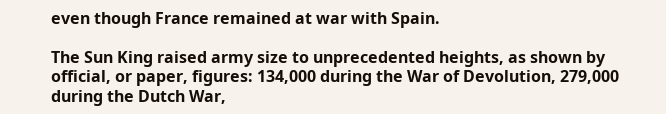even though France remained at war with Spain.

The Sun King raised army size to unprecedented heights, as shown by official, or paper, figures: 134,000 during the War of Devolution, 279,000 during the Dutch War,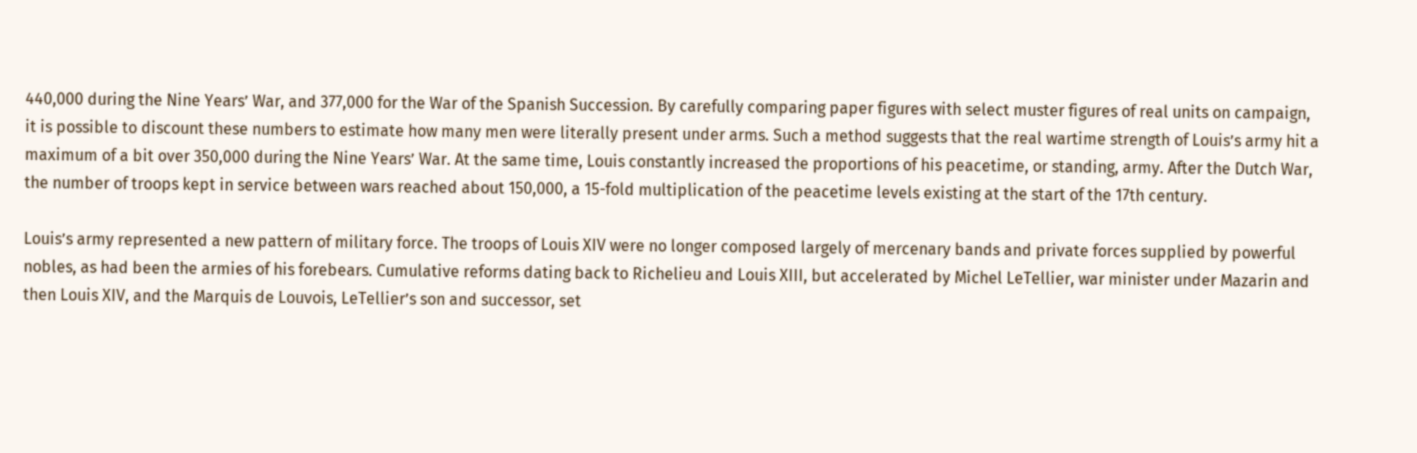440,000 during the Nine Years’ War, and 377,000 for the War of the Spanish Succession. By carefully comparing paper figures with select muster figures of real units on campaign, it is possible to discount these numbers to estimate how many men were literally present under arms. Such a method suggests that the real wartime strength of Louis’s army hit a maximum of a bit over 350,000 during the Nine Years’ War. At the same time, Louis constantly increased the proportions of his peacetime, or standing, army. After the Dutch War, the number of troops kept in service between wars reached about 150,000, a 15-fold multiplication of the peacetime levels existing at the start of the 17th century.

Louis’s army represented a new pattern of military force. The troops of Louis XIV were no longer composed largely of mercenary bands and private forces supplied by powerful nobles, as had been the armies of his forebears. Cumulative reforms dating back to Richelieu and Louis XIII, but accelerated by Michel LeTellier, war minister under Mazarin and then Louis XIV, and the Marquis de Louvois, LeTellier’s son and successor, set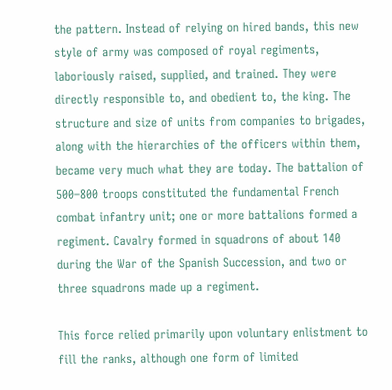the pattern. Instead of relying on hired bands, this new style of army was composed of royal regiments, laboriously raised, supplied, and trained. They were directly responsible to, and obedient to, the king. The structure and size of units from companies to brigades, along with the hierarchies of the officers within them, became very much what they are today. The battalion of 500–800 troops constituted the fundamental French combat infantry unit; one or more battalions formed a regiment. Cavalry formed in squadrons of about 140 during the War of the Spanish Succession, and two or three squadrons made up a regiment.

This force relied primarily upon voluntary enlistment to fill the ranks, although one form of limited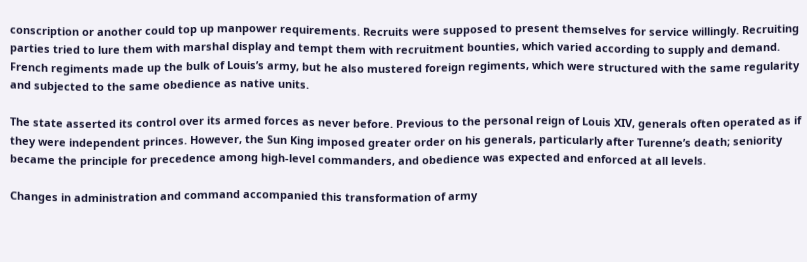conscription or another could top up manpower requirements. Recruits were supposed to present themselves for service willingly. Recruiting parties tried to lure them with marshal display and tempt them with recruitment bounties, which varied according to supply and demand. French regiments made up the bulk of Louis’s army, but he also mustered foreign regiments, which were structured with the same regularity and subjected to the same obedience as native units.

The state asserted its control over its armed forces as never before. Previous to the personal reign of Louis XIV, generals often operated as if they were independent princes. However, the Sun King imposed greater order on his generals, particularly after Turenne’s death; seniority became the principle for precedence among high-level commanders, and obedience was expected and enforced at all levels.

Changes in administration and command accompanied this transformation of army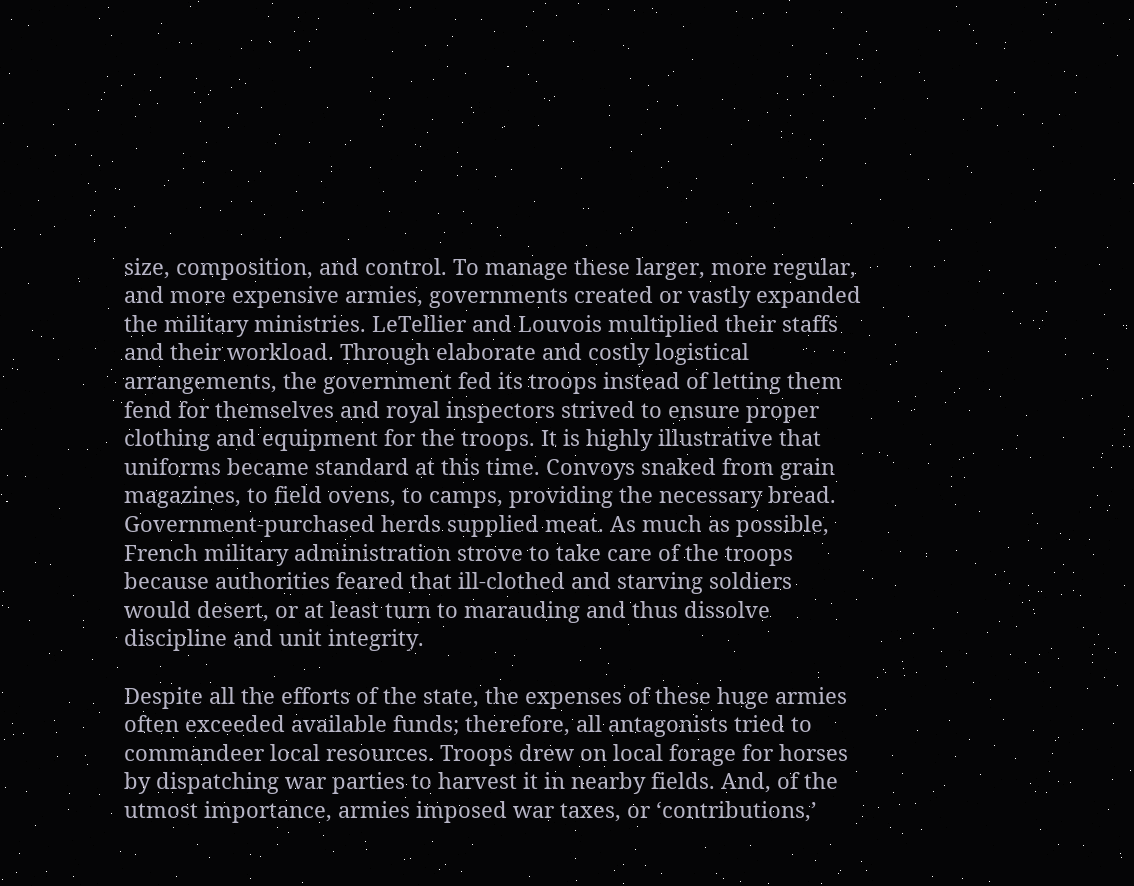size, composition, and control. To manage these larger, more regular, and more expensive armies, governments created or vastly expanded the military ministries. LeTellier and Louvois multiplied their staffs and their workload. Through elaborate and costly logistical arrangements, the government fed its troops instead of letting them fend for themselves and royal inspectors strived to ensure proper clothing and equipment for the troops. It is highly illustrative that uniforms became standard at this time. Convoys snaked from grain magazines, to field ovens, to camps, providing the necessary bread. Government-purchased herds supplied meat. As much as possible, French military administration strove to take care of the troops because authorities feared that ill-clothed and starving soldiers would desert, or at least turn to marauding and thus dissolve discipline and unit integrity.

Despite all the efforts of the state, the expenses of these huge armies often exceeded available funds; therefore, all antagonists tried to commandeer local resources. Troops drew on local forage for horses by dispatching war parties to harvest it in nearby fields. And, of the utmost importance, armies imposed war taxes, or ‘contributions,’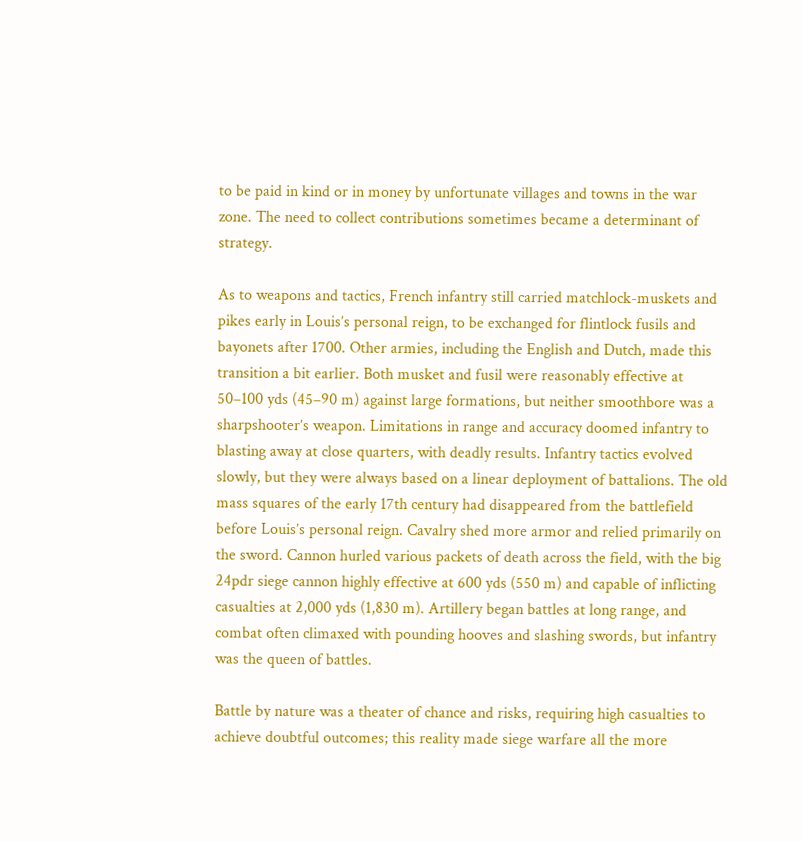to be paid in kind or in money by unfortunate villages and towns in the war zone. The need to collect contributions sometimes became a determinant of strategy.

As to weapons and tactics, French infantry still carried matchlock-muskets and pikes early in Louis’s personal reign, to be exchanged for flintlock fusils and bayonets after 1700. Other armies, including the English and Dutch, made this transition a bit earlier. Both musket and fusil were reasonably effective at 50–100 yds (45–90 m) against large formations, but neither smoothbore was a sharpshooter’s weapon. Limitations in range and accuracy doomed infantry to blasting away at close quarters, with deadly results. Infantry tactics evolved slowly, but they were always based on a linear deployment of battalions. The old mass squares of the early 17th century had disappeared from the battlefield before Louis’s personal reign. Cavalry shed more armor and relied primarily on the sword. Cannon hurled various packets of death across the field, with the big 24pdr siege cannon highly effective at 600 yds (550 m) and capable of inflicting casualties at 2,000 yds (1,830 m). Artillery began battles at long range, and combat often climaxed with pounding hooves and slashing swords, but infantry was the queen of battles.

Battle by nature was a theater of chance and risks, requiring high casualties to achieve doubtful outcomes; this reality made siege warfare all the more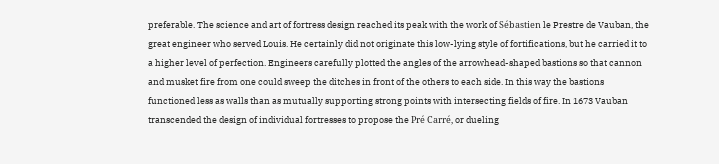preferable. The science and art of fortress design reached its peak with the work of Sébastien le Prestre de Vauban, the great engineer who served Louis. He certainly did not originate this low-lying style of fortifications, but he carried it to a higher level of perfection. Engineers carefully plotted the angles of the arrowhead-shaped bastions so that cannon and musket fire from one could sweep the ditches in front of the others to each side. In this way the bastions functioned less as walls than as mutually supporting strong points with intersecting fields of fire. In 1673 Vauban transcended the design of individual fortresses to propose the Pré Carré, or dueling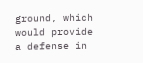ground, which would provide a defense in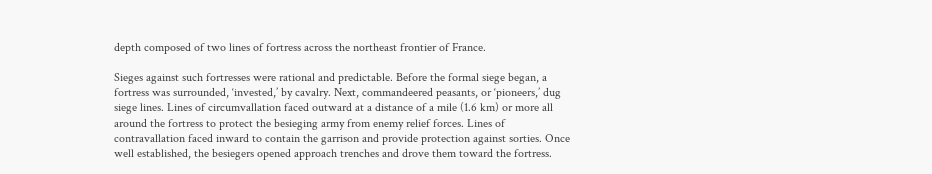depth composed of two lines of fortress across the northeast frontier of France.

Sieges against such fortresses were rational and predictable. Before the formal siege began, a fortress was surrounded, ‘invested,’ by cavalry. Next, commandeered peasants, or ‘pioneers,’ dug siege lines. Lines of circumvallation faced outward at a distance of a mile (1.6 km) or more all around the fortress to protect the besieging army from enemy relief forces. Lines of contravallation faced inward to contain the garrison and provide protection against sorties. Once well established, the besiegers opened approach trenches and drove them toward the fortress.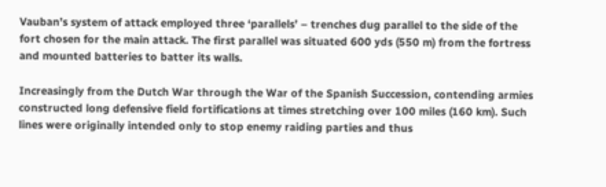Vauban’s system of attack employed three ‘parallels’ – trenches dug parallel to the side of the fort chosen for the main attack. The first parallel was situated 600 yds (550 m) from the fortress and mounted batteries to batter its walls.

Increasingly from the Dutch War through the War of the Spanish Succession, contending armies constructed long defensive field fortifications at times stretching over 100 miles (160 km). Such lines were originally intended only to stop enemy raiding parties and thus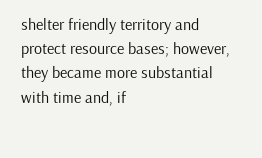shelter friendly territory and protect resource bases; however, they became more substantial with time and, if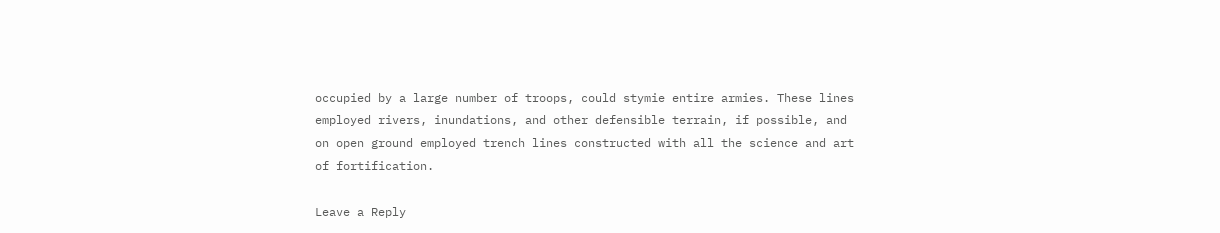occupied by a large number of troops, could stymie entire armies. These lines employed rivers, inundations, and other defensible terrain, if possible, and on open ground employed trench lines constructed with all the science and art of fortification.

Leave a Reply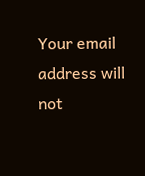Your email address will not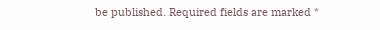be published. Required fields are marked *